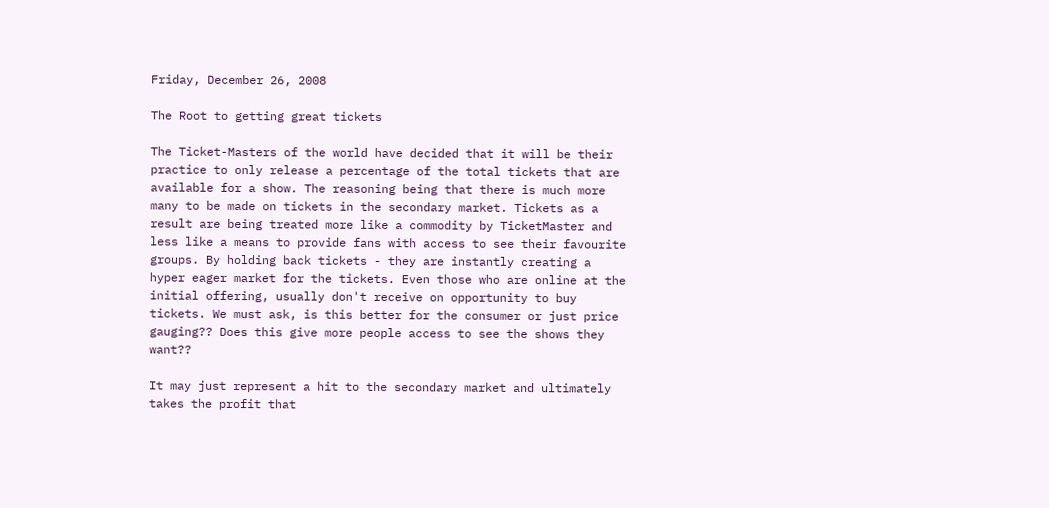Friday, December 26, 2008

The Root to getting great tickets

The Ticket-Masters of the world have decided that it will be their practice to only release a percentage of the total tickets that are available for a show. The reasoning being that there is much more many to be made on tickets in the secondary market. Tickets as a result are being treated more like a commodity by TicketMaster and less like a means to provide fans with access to see their favourite groups. By holding back tickets - they are instantly creating a hyper eager market for the tickets. Even those who are online at the initial offering, usually don't receive on opportunity to buy tickets. We must ask, is this better for the consumer or just price gauging?? Does this give more people access to see the shows they want??

It may just represent a hit to the secondary market and ultimately takes the profit that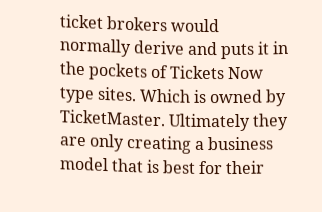ticket brokers would normally derive and puts it in the pockets of Tickets Now type sites. Which is owned by TicketMaster. Ultimately they are only creating a business model that is best for their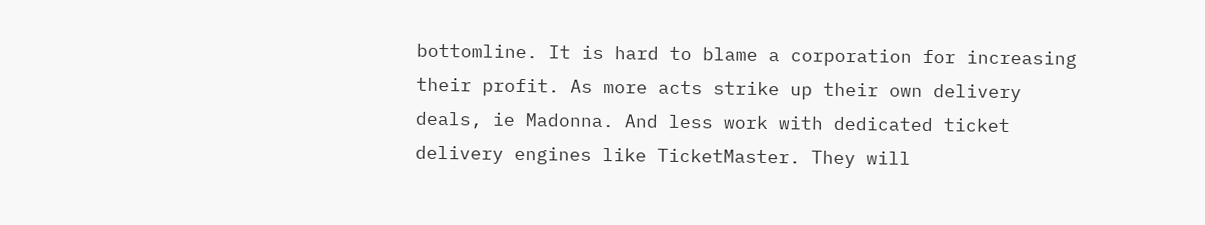bottomline. It is hard to blame a corporation for increasing their profit. As more acts strike up their own delivery deals, ie Madonna. And less work with dedicated ticket delivery engines like TicketMaster. They will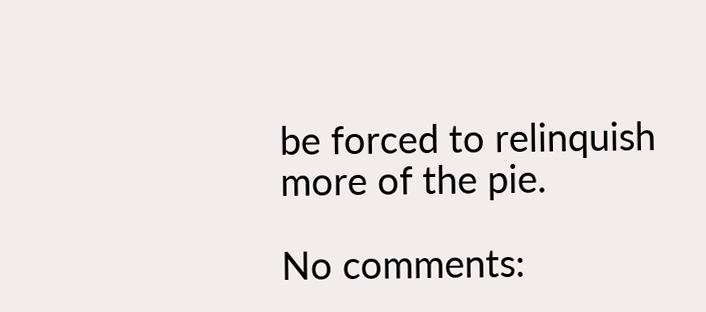be forced to relinquish more of the pie.

No comments: